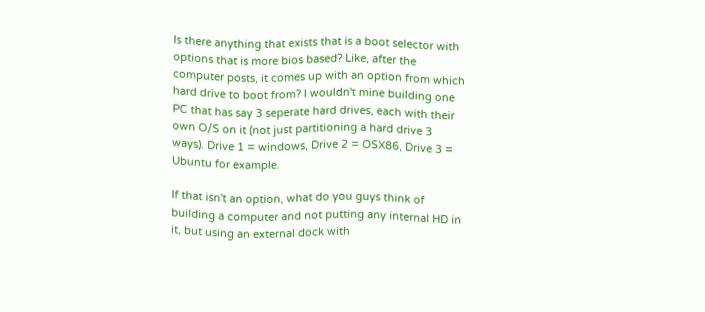Is there anything that exists that is a boot selector with options that is more bios based? Like, after the computer posts, it comes up with an option from which hard drive to boot from? I wouldn't mine building one PC that has say 3 seperate hard drives, each with their own O/S on it (not just partitioning a hard drive 3 ways). Drive 1 = windows, Drive 2 = OSX86, Drive 3 = Ubuntu for example.

If that isn't an option, what do you guys think of building a computer and not putting any internal HD in it, but using an external dock with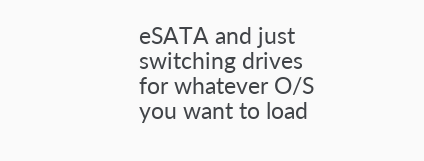eSATA and just switching drives for whatever O/S you want to load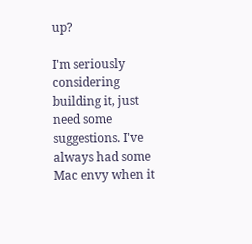up?

I'm seriously considering building it, just need some suggestions. I've always had some Mac envy when it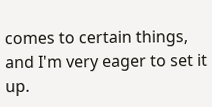comes to certain things, and I'm very eager to set it up.